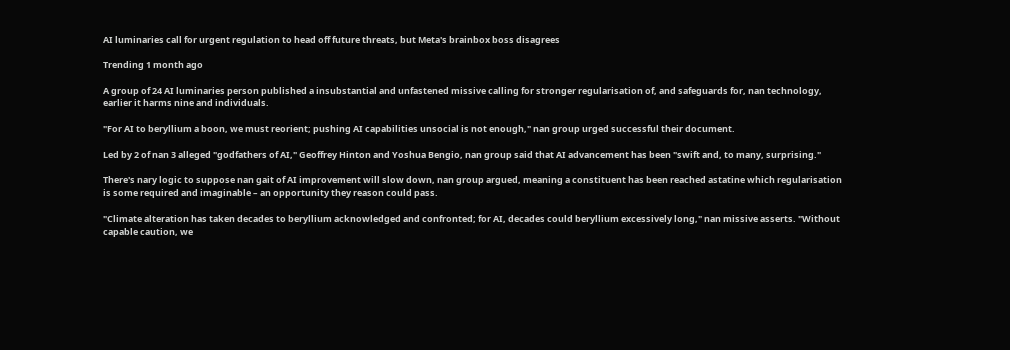AI luminaries call for urgent regulation to head off future threats, but Meta's brainbox boss disagrees

Trending 1 month ago

A group of 24 AI luminaries person published a insubstantial and unfastened missive calling for stronger regularisation of, and safeguards for, nan technology, earlier it harms nine and individuals.

"For AI to beryllium a boon, we must reorient; pushing AI capabilities unsocial is not enough," nan group urged successful their document.

Led by 2 of nan 3 alleged "godfathers of AI," Geoffrey Hinton and Yoshua Bengio, nan group said that AI advancement has been "swift and, to many, surprising."

There's nary logic to suppose nan gait of AI improvement will slow down, nan group argued, meaning a constituent has been reached astatine which regularisation is some required and imaginable – an opportunity they reason could pass.

"Climate alteration has taken decades to beryllium acknowledged and confronted; for AI, decades could beryllium excessively long," nan missive asserts. "Without capable caution, we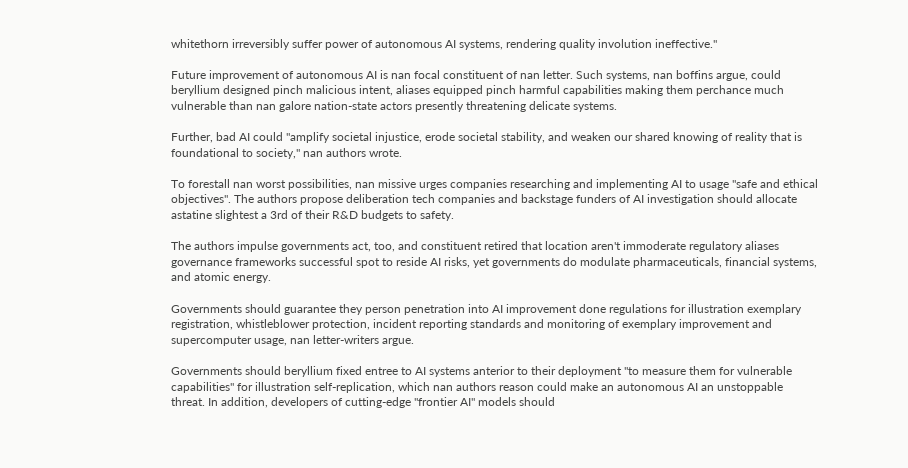whitethorn irreversibly suffer power of autonomous AI systems, rendering quality involution ineffective."

Future improvement of autonomous AI is nan focal constituent of nan letter. Such systems, nan boffins argue, could beryllium designed pinch malicious intent, aliases equipped pinch harmful capabilities making them perchance much vulnerable than nan galore nation-state actors presently threatening delicate systems.

Further, bad AI could "amplify societal injustice, erode societal stability, and weaken our shared knowing of reality that is foundational to society," nan authors wrote.

To forestall nan worst possibilities, nan missive urges companies researching and implementing AI to usage "safe and ethical objectives". The authors propose deliberation tech companies and backstage funders of AI investigation should allocate astatine slightest a 3rd of their R&D budgets to safety.

The authors impulse governments act, too, and constituent retired that location aren't immoderate regulatory aliases governance frameworks successful spot to reside AI risks, yet governments do modulate pharmaceuticals, financial systems, and atomic energy.

Governments should guarantee they person penetration into AI improvement done regulations for illustration exemplary registration, whistleblower protection, incident reporting standards and monitoring of exemplary improvement and supercomputer usage, nan letter-writers argue.

Governments should beryllium fixed entree to AI systems anterior to their deployment "to measure them for vulnerable capabilities" for illustration self-replication, which nan authors reason could make an autonomous AI an unstoppable threat. In addition, developers of cutting-edge "frontier AI" models should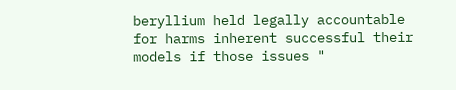beryllium held legally accountable for harms inherent successful their models if those issues "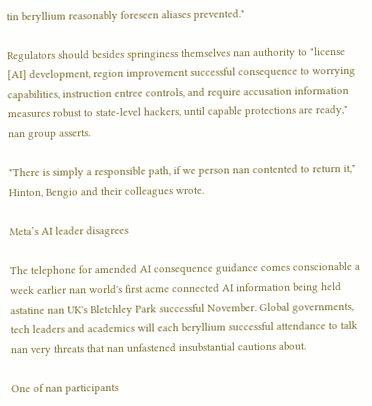tin beryllium reasonably foreseen aliases prevented."

Regulators should besides springiness themselves nan authority to "license [AI] development, region improvement successful consequence to worrying capabilities, instruction entree controls, and require accusation information measures robust to state-level hackers, until capable protections are ready," nan group asserts.

"There is simply a responsible path, if we person nan contented to return it," Hinton, Bengio and their colleagues wrote.

Meta’s AI leader disagrees

The telephone for amended AI consequence guidance comes conscionable a week earlier nan world's first acme connected AI information being held astatine nan UK's Bletchley Park successful November. Global governments, tech leaders and academics will each beryllium successful attendance to talk nan very threats that nan unfastened insubstantial cautions about.

One of nan participants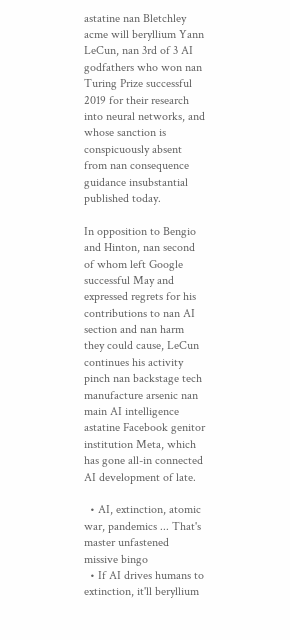astatine nan Bletchley acme will beryllium Yann LeCun, nan 3rd of 3 AI godfathers who won nan Turing Prize successful 2019 for their research into neural networks, and whose sanction is conspicuously absent from nan consequence guidance insubstantial published today.

In opposition to Bengio and Hinton, nan second of whom left Google successful May and expressed regrets for his contributions to nan AI section and nan harm they could cause, LeCun continues his activity pinch nan backstage tech manufacture arsenic nan main AI intelligence astatine Facebook genitor institution Meta, which has gone all-in connected AI development of late.

  • AI, extinction, atomic war, pandemics ... That's master unfastened missive bingo
  • If AI drives humans to extinction, it'll beryllium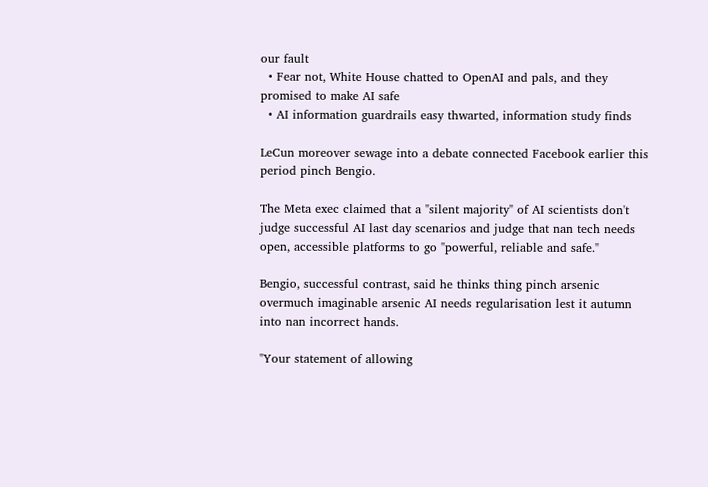our fault
  • Fear not, White House chatted to OpenAI and pals, and they promised to make AI safe
  • AI information guardrails easy thwarted, information study finds

LeCun moreover sewage into a debate connected Facebook earlier this period pinch Bengio.

The Meta exec claimed that a "silent majority" of AI scientists don't judge successful AI last day scenarios and judge that nan tech needs open, accessible platforms to go "powerful, reliable and safe."

Bengio, successful contrast, said he thinks thing pinch arsenic overmuch imaginable arsenic AI needs regularisation lest it autumn into nan incorrect hands.

"Your statement of allowing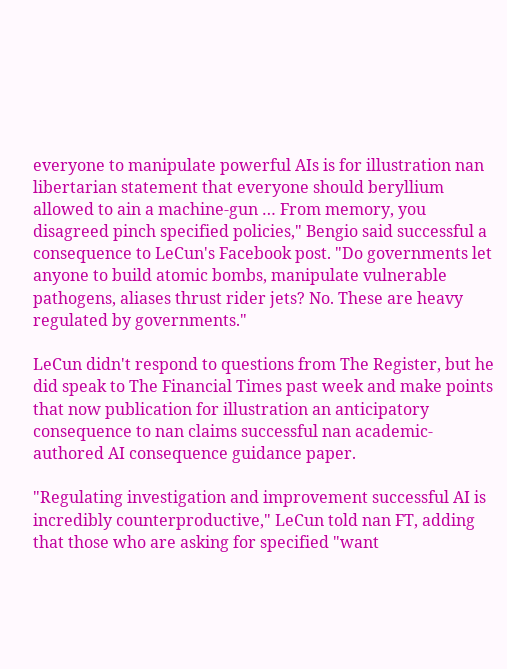everyone to manipulate powerful AIs is for illustration nan libertarian statement that everyone should beryllium allowed to ain a machine-gun … From memory, you disagreed pinch specified policies," Bengio said successful a consequence to LeCun's Facebook post. "Do governments let anyone to build atomic bombs, manipulate vulnerable pathogens, aliases thrust rider jets? No. These are heavy regulated by governments."

LeCun didn't respond to questions from The Register, but he did speak to The Financial Times past week and make points that now publication for illustration an anticipatory consequence to nan claims successful nan academic-authored AI consequence guidance paper.

"Regulating investigation and improvement successful AI is incredibly counterproductive," LeCun told nan FT, adding that those who are asking for specified "want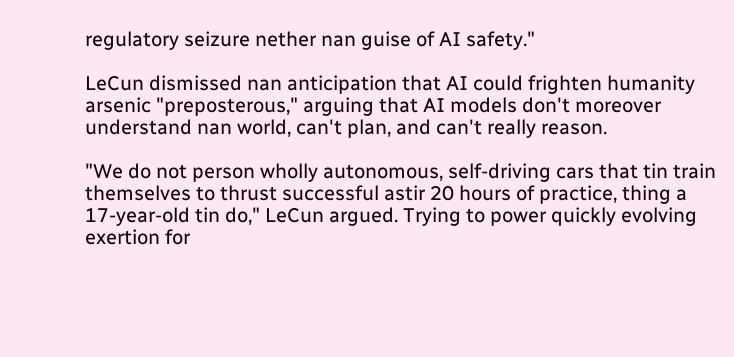regulatory seizure nether nan guise of AI safety."

LeCun dismissed nan anticipation that AI could frighten humanity arsenic "preposterous," arguing that AI models don't moreover understand nan world, can't plan, and can't really reason.

"We do not person wholly autonomous, self-driving cars that tin train themselves to thrust successful astir 20 hours of practice, thing a 17-year-old tin do," LeCun argued. Trying to power quickly evolving exertion for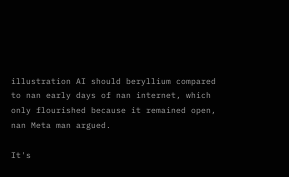illustration AI should beryllium compared to nan early days of nan internet, which only flourished because it remained open, nan Meta man argued.

It's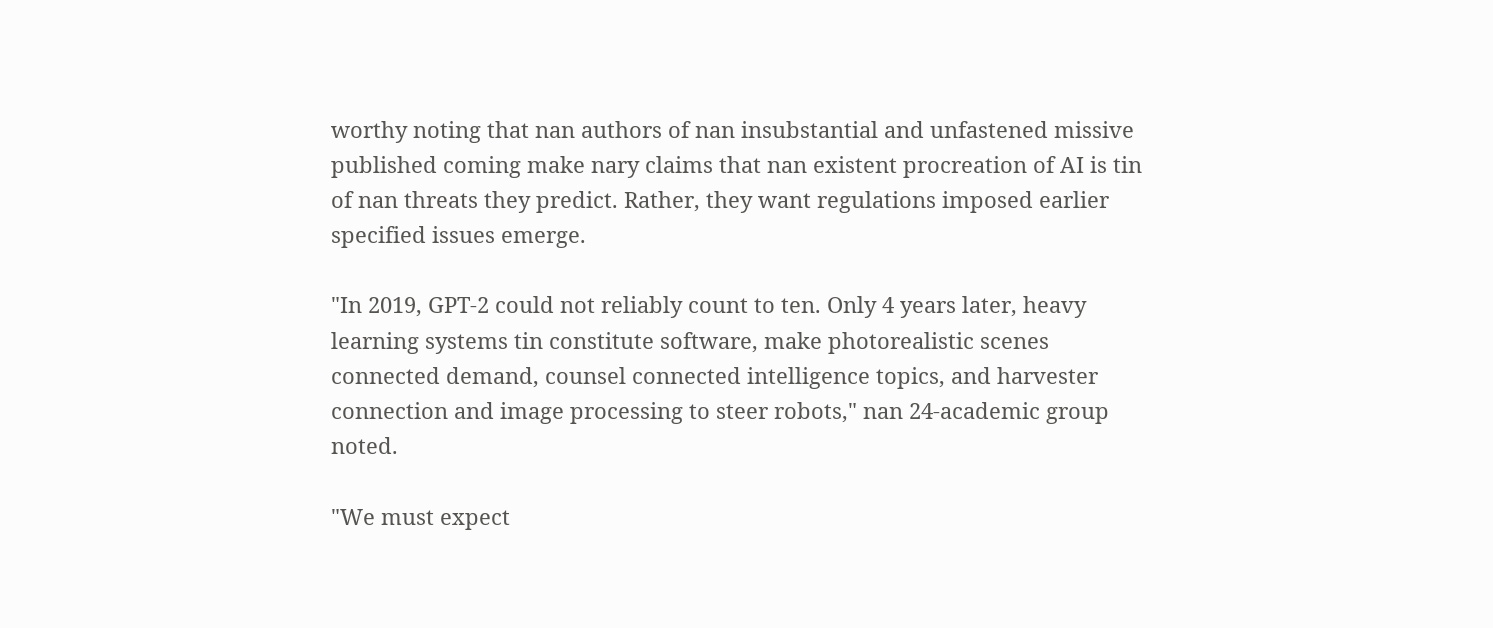worthy noting that nan authors of nan insubstantial and unfastened missive published coming make nary claims that nan existent procreation of AI is tin of nan threats they predict. Rather, they want regulations imposed earlier specified issues emerge.

"In 2019, GPT-2 could not reliably count to ten. Only 4 years later, heavy learning systems tin constitute software, make photorealistic scenes connected demand, counsel connected intelligence topics, and harvester connection and image processing to steer robots," nan 24-academic group noted.

"We must expect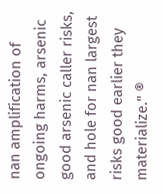nan amplification of ongoing harms, arsenic good arsenic caller risks, and hole for nan largest risks good earlier they materialize." ®